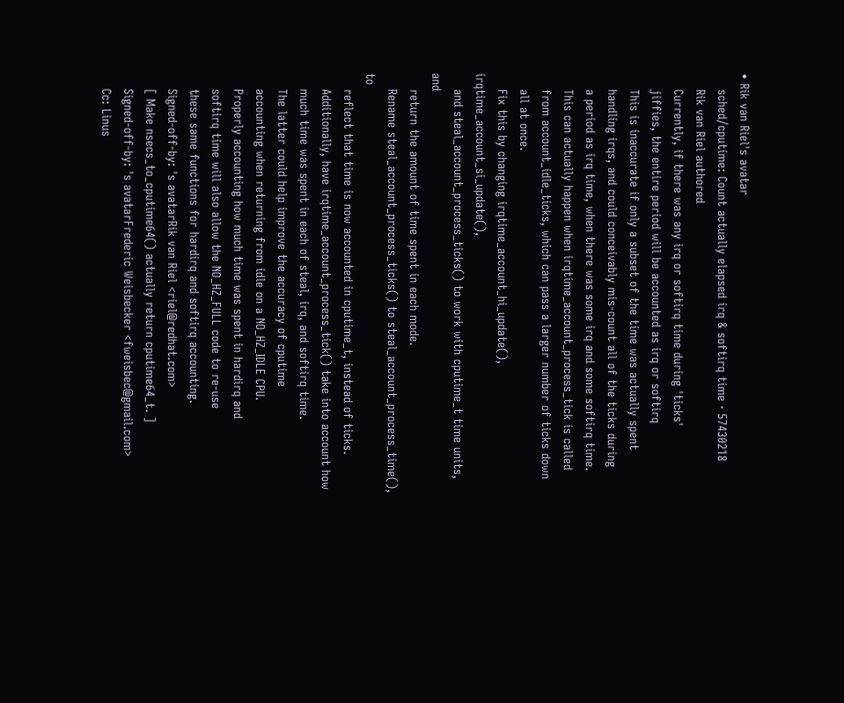• Rik van Riel's avatar
    sched/cputime: Count actually elapsed irq & softirq time · 57430218
    Rik van Riel authored
    Currently, if there was any irq or softirq time during 'ticks'
    jiffies, the entire period will be accounted as irq or softirq
    This is inaccurate if only a subset of the time was actually spent
    handling irqs, and could conceivably mis-count all of the ticks during
    a period as irq time, when there was some irq and some softirq time.
    This can actually happen when irqtime_account_process_tick is called
    from account_idle_ticks, which can pass a larger number of ticks down
    all at once.
    Fix this by changing irqtime_account_hi_update(), irqtime_account_si_update(),
    and steal_account_process_ticks() to work with cputime_t time units, and
    return the amount of time spent in each mode.
    Rename steal_account_process_ticks() to steal_account_process_time(), to
    reflect that time is now accounted in cputime_t, instead of ticks.
    Additionally, have irqtime_account_process_tick() take into account how
    much time was spent in each of steal, irq, and softirq time.
    The latter could help improve the accuracy of cputime
    accounting when returning from idle on a NO_HZ_IDLE CPU.
    Properly accounting how much time was spent in hardirq and
    softirq time will also allow the NO_HZ_FULL code to re-use
    these same functions for hardirq and softirq accounting.
    Signed-off-by: 's avatarRik van Riel <riel@redhat.com>
    [ Make nsecs_to_cputime64() actually return cputime64_t. ]
    Signed-off-by: 's avatarFrederic Weisbecker <fweisbec@gmail.com>
    Cc: Linus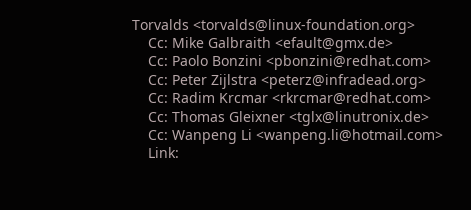Torvalds <torvalds@linux-foundation.org>
    Cc: Mike Galbraith <efault@gmx.de>
    Cc: Paolo Bonzini <pbonzini@redhat.com>
    Cc: Peter Zijlstra <peterz@infradead.org>
    Cc: Radim Krcmar <rkrcmar@redhat.com>
    Cc: Thomas Gleixner <tglx@linutronix.de>
    Cc: Wanpeng Li <wanpeng.li@hotmail.com>
    Link: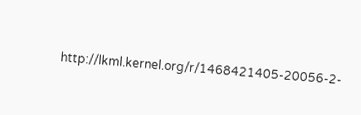http://lkml.kernel.org/r/1468421405-20056-2-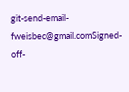git-send-email-fweisbec@gmail.comSigned-off-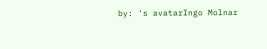by: 's avatarIngo Molnar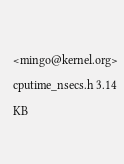<mingo@kernel.org>
cputime_nsecs.h 3.14 KB